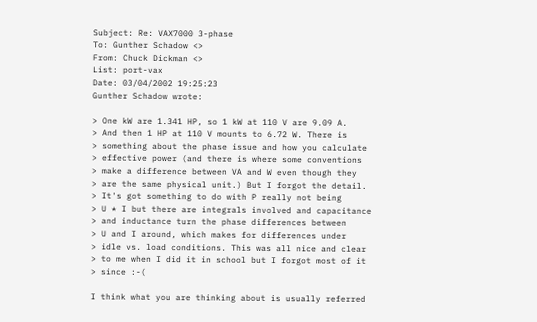Subject: Re: VAX7000 3-phase
To: Gunther Schadow <>
From: Chuck Dickman <>
List: port-vax
Date: 03/04/2002 19:25:23
Gunther Schadow wrote:

> One kW are 1.341 HP, so 1 kW at 110 V are 9.09 A.
> And then 1 HP at 110 V mounts to 6.72 W. There is
> something about the phase issue and how you calculate
> effective power (and there is where some conventions
> make a difference between VA and W even though they
> are the same physical unit.) But I forgot the detail.
> It's got something to do with P really not being
> U * I but there are integrals involved and capacitance
> and inductance turn the phase differences between
> U and I around, which makes for differences under
> idle vs. load conditions. This was all nice and clear
> to me when I did it in school but I forgot most of it
> since :-(

I think what you are thinking about is usually referred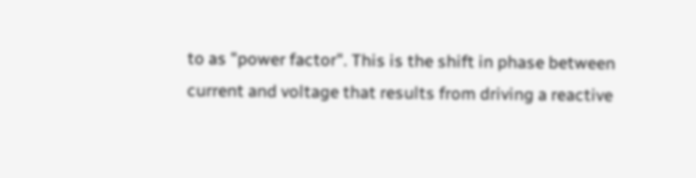to as "power factor". This is the shift in phase between
current and voltage that results from driving a reactive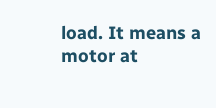load. It means a motor at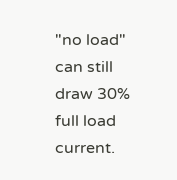"no load" can still draw 30%
full load current.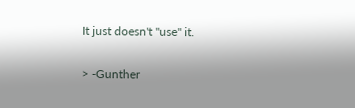It just doesn't "use" it.

> -Gunther